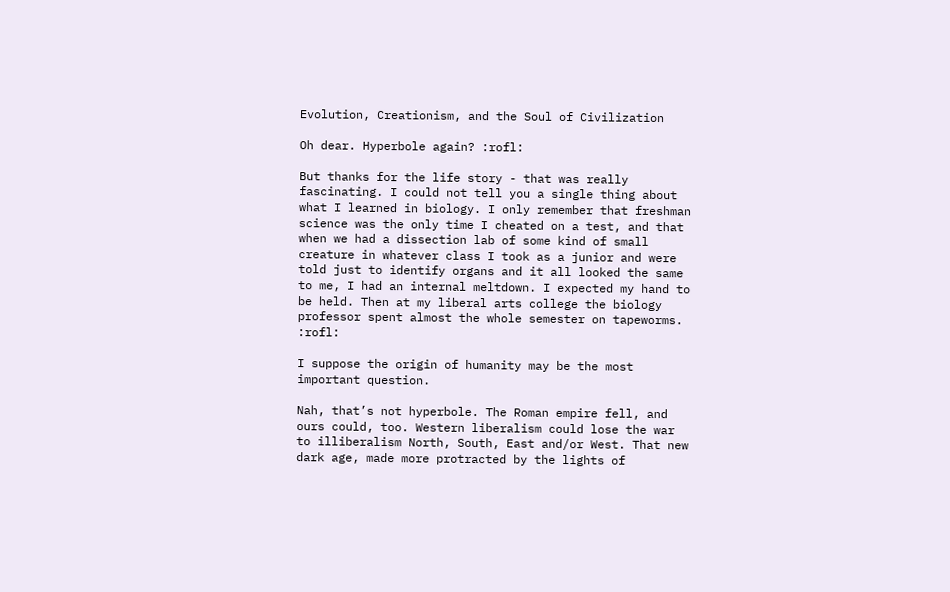Evolution, Creationism, and the Soul of Civilization

Oh dear. Hyperbole again? :rofl:

But thanks for the life story - that was really fascinating. I could not tell you a single thing about what I learned in biology. I only remember that freshman science was the only time I cheated on a test, and that when we had a dissection lab of some kind of small creature in whatever class I took as a junior and were told just to identify organs and it all looked the same to me, I had an internal meltdown. I expected my hand to be held. Then at my liberal arts college the biology professor spent almost the whole semester on tapeworms. :rofl:

I suppose the origin of humanity may be the most important question.

Nah, that’s not hyperbole. The Roman empire fell, and ours could, too. Western liberalism could lose the war to illiberalism North, South, East and/or West. That new dark age, made more protracted by the lights of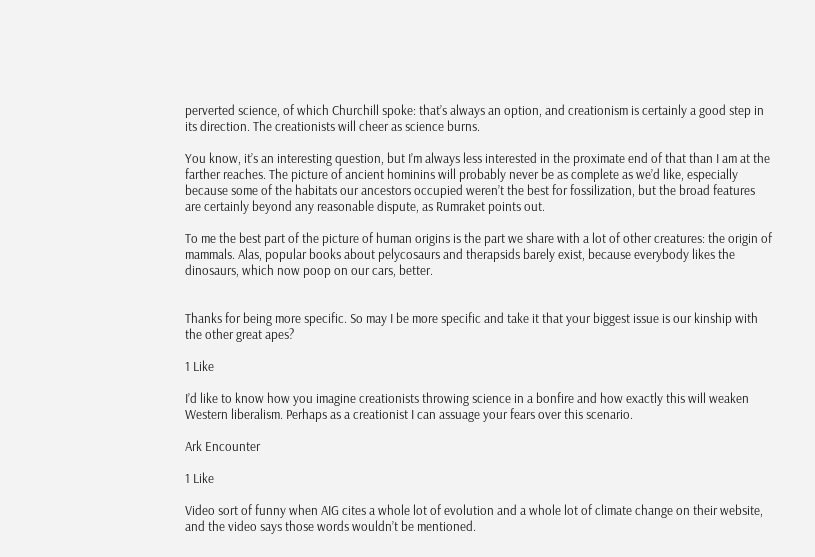perverted science, of which Churchill spoke: that’s always an option, and creationism is certainly a good step in its direction. The creationists will cheer as science burns.

You know, it’s an interesting question, but I’m always less interested in the proximate end of that than I am at the farther reaches. The picture of ancient hominins will probably never be as complete as we’d like, especially because some of the habitats our ancestors occupied weren’t the best for fossilization, but the broad features are certainly beyond any reasonable dispute, as Rumraket points out.

To me the best part of the picture of human origins is the part we share with a lot of other creatures: the origin of mammals. Alas, popular books about pelycosaurs and therapsids barely exist, because everybody likes the dinosaurs, which now poop on our cars, better.


Thanks for being more specific. So may I be more specific and take it that your biggest issue is our kinship with the other great apes?

1 Like

I’d like to know how you imagine creationists throwing science in a bonfire and how exactly this will weaken Western liberalism. Perhaps as a creationist I can assuage your fears over this scenario.

Ark Encounter

1 Like

Video sort of funny when AIG cites a whole lot of evolution and a whole lot of climate change on their website, and the video says those words wouldn’t be mentioned.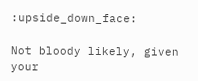:upside_down_face:

Not bloody likely, given your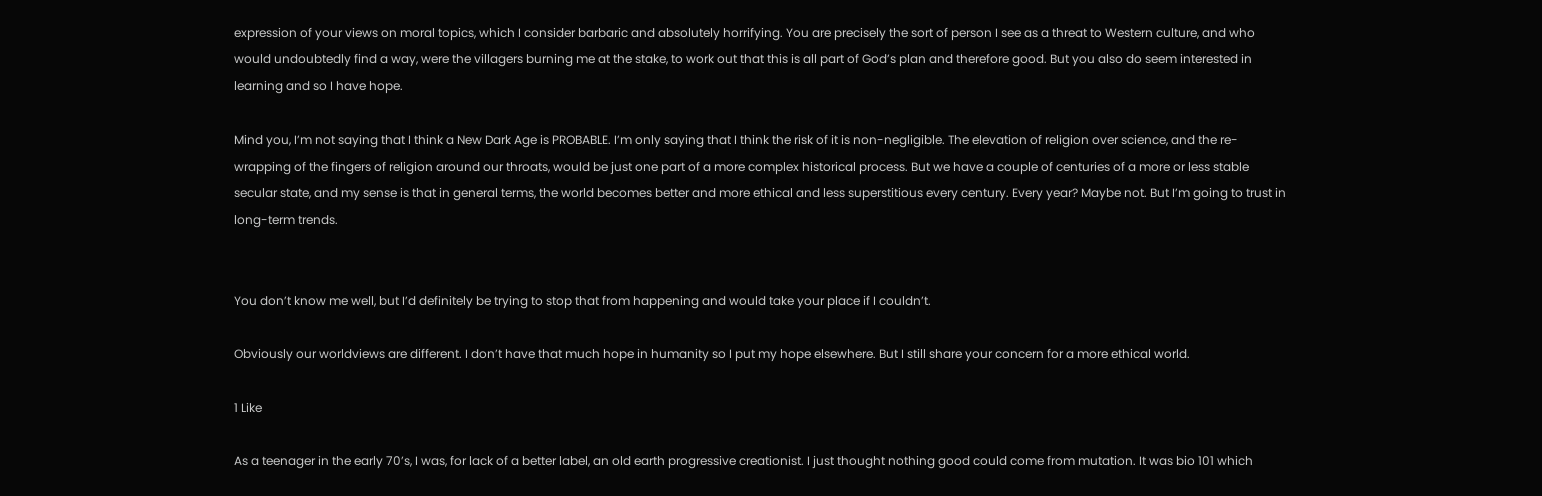expression of your views on moral topics, which I consider barbaric and absolutely horrifying. You are precisely the sort of person I see as a threat to Western culture, and who would undoubtedly find a way, were the villagers burning me at the stake, to work out that this is all part of God’s plan and therefore good. But you also do seem interested in learning and so I have hope.

Mind you, I’m not saying that I think a New Dark Age is PROBABLE. I’m only saying that I think the risk of it is non-negligible. The elevation of religion over science, and the re-wrapping of the fingers of religion around our throats, would be just one part of a more complex historical process. But we have a couple of centuries of a more or less stable secular state, and my sense is that in general terms, the world becomes better and more ethical and less superstitious every century. Every year? Maybe not. But I’m going to trust in long-term trends.


You don’t know me well, but I’d definitely be trying to stop that from happening and would take your place if I couldn’t.

Obviously our worldviews are different. I don’t have that much hope in humanity so I put my hope elsewhere. But I still share your concern for a more ethical world.

1 Like

As a teenager in the early 70’s, I was, for lack of a better label, an old earth progressive creationist. I just thought nothing good could come from mutation. It was bio 101 which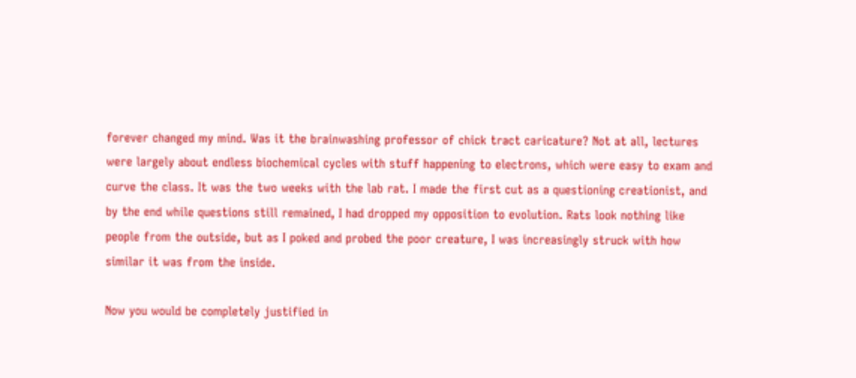forever changed my mind. Was it the brainwashing professor of chick tract caricature? Not at all, lectures were largely about endless biochemical cycles with stuff happening to electrons, which were easy to exam and curve the class. It was the two weeks with the lab rat. I made the first cut as a questioning creationist, and by the end while questions still remained, I had dropped my opposition to evolution. Rats look nothing like people from the outside, but as I poked and probed the poor creature, I was increasingly struck with how similar it was from the inside.

Now you would be completely justified in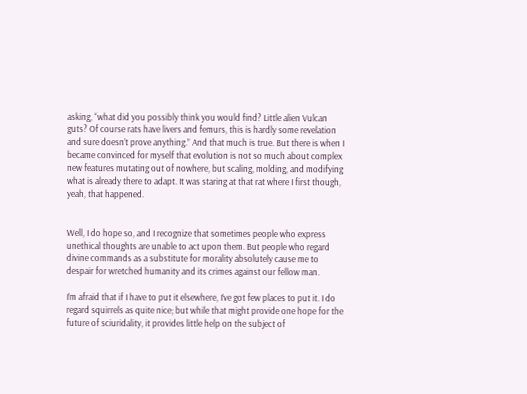asking, “what did you possibly think you would find? Little alien Vulcan guts? Of course rats have livers and femurs, this is hardly some revelation and sure doesn’t prove anything.” And that much is true. But there is when I became convinced for myself that evolution is not so much about complex new features mutating out of nowhere, but scaling, molding, and modifying what is already there to adapt. It was staring at that rat where I first though, yeah, that happened.


Well, I do hope so, and I recognize that sometimes people who express unethical thoughts are unable to act upon them. But people who regard divine commands as a substitute for morality absolutely cause me to despair for wretched humanity and its crimes against our fellow man.

I’m afraid that if I have to put it elsewhere, I’ve got few places to put it. I do regard squirrels as quite nice; but while that might provide one hope for the future of sciuridality, it provides little help on the subject of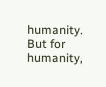humanity. But for humanity,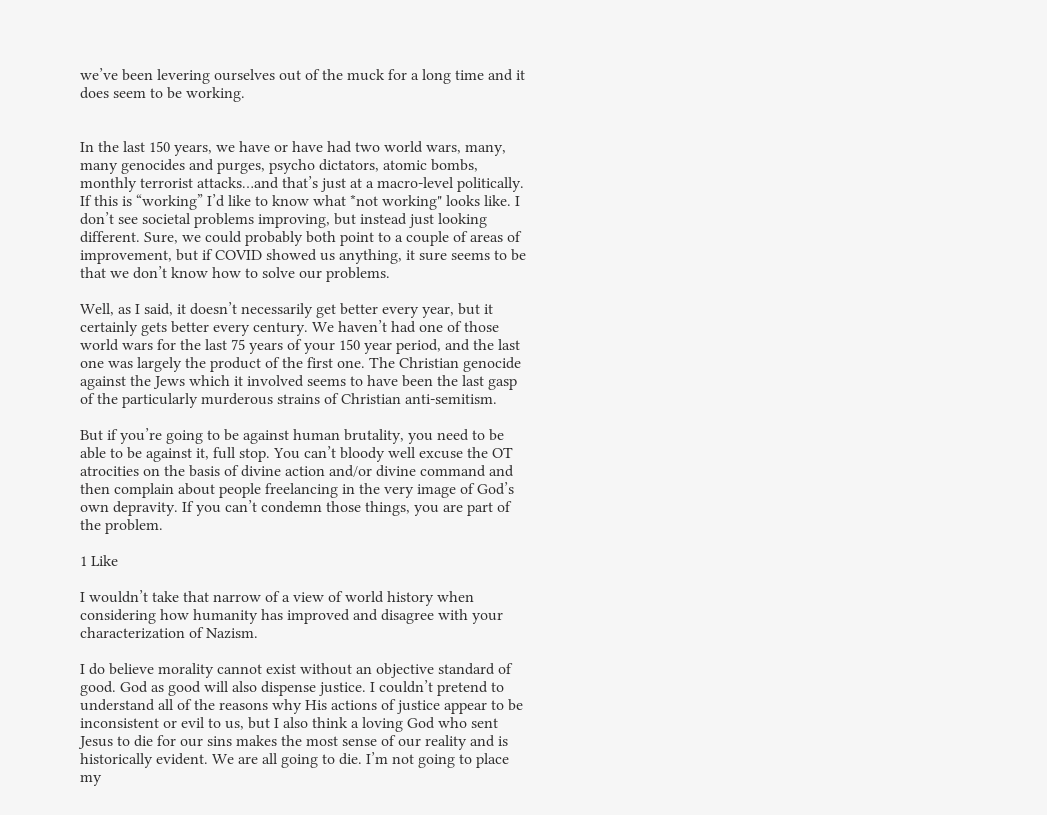we’ve been levering ourselves out of the muck for a long time and it does seem to be working.


In the last 150 years, we have or have had two world wars, many, many genocides and purges, psycho dictators, atomic bombs, monthly terrorist attacks…and that’s just at a macro-level politically. If this is “working” I’d like to know what *not working" looks like. I don’t see societal problems improving, but instead just looking different. Sure, we could probably both point to a couple of areas of improvement, but if COVID showed us anything, it sure seems to be that we don’t know how to solve our problems.

Well, as I said, it doesn’t necessarily get better every year, but it certainly gets better every century. We haven’t had one of those world wars for the last 75 years of your 150 year period, and the last one was largely the product of the first one. The Christian genocide against the Jews which it involved seems to have been the last gasp of the particularly murderous strains of Christian anti-semitism.

But if you’re going to be against human brutality, you need to be able to be against it, full stop. You can’t bloody well excuse the OT atrocities on the basis of divine action and/or divine command and then complain about people freelancing in the very image of God’s own depravity. If you can’t condemn those things, you are part of the problem.

1 Like

I wouldn’t take that narrow of a view of world history when considering how humanity has improved and disagree with your characterization of Nazism.

I do believe morality cannot exist without an objective standard of good. God as good will also dispense justice. I couldn’t pretend to understand all of the reasons why His actions of justice appear to be inconsistent or evil to us, but I also think a loving God who sent Jesus to die for our sins makes the most sense of our reality and is historically evident. We are all going to die. I’m not going to place my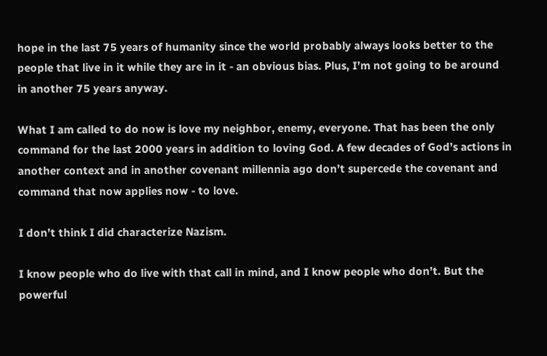hope in the last 75 years of humanity since the world probably always looks better to the people that live in it while they are in it - an obvious bias. Plus, I’m not going to be around in another 75 years anyway.

What I am called to do now is love my neighbor, enemy, everyone. That has been the only command for the last 2000 years in addition to loving God. A few decades of God’s actions in another context and in another covenant millennia ago don’t supercede the covenant and command that now applies now - to love.

I don’t think I did characterize Nazism.

I know people who do live with that call in mind, and I know people who don’t. But the powerful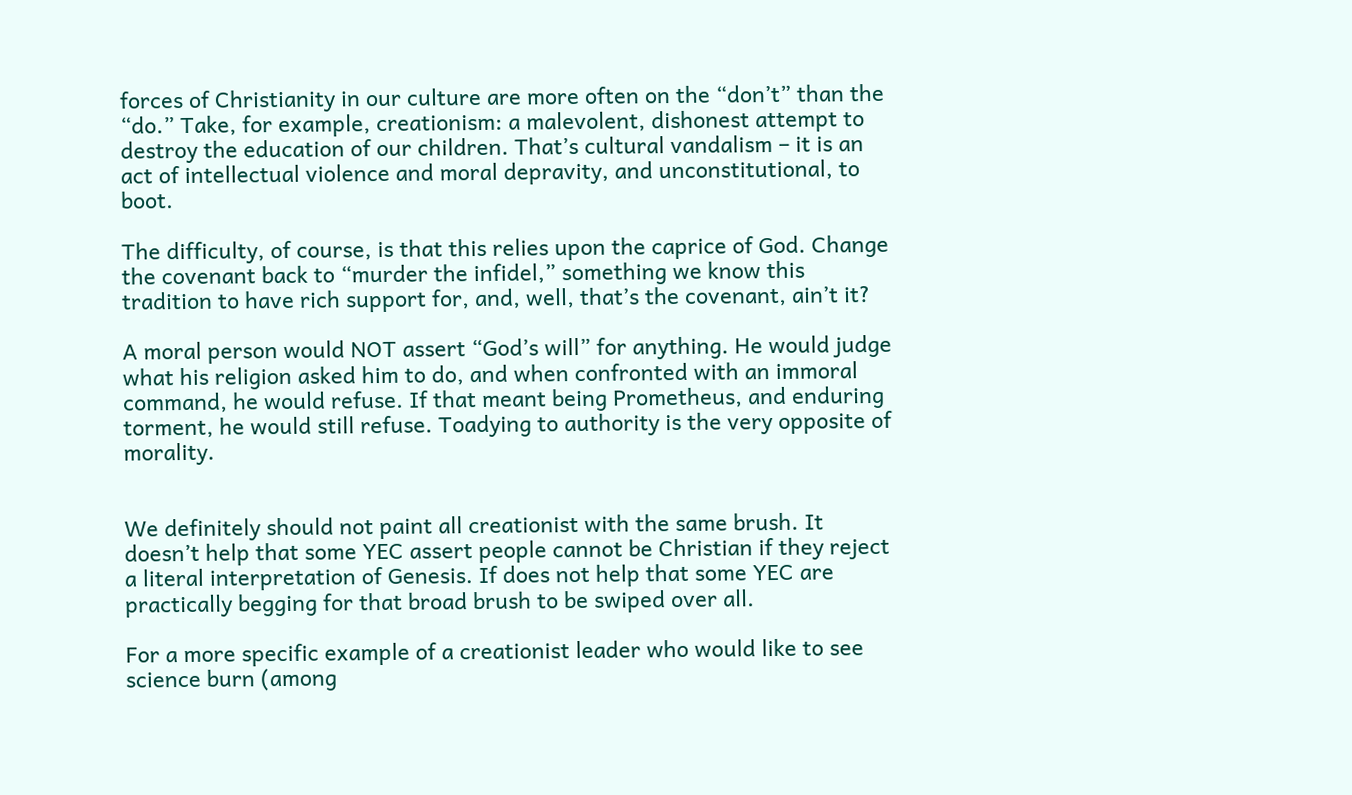forces of Christianity in our culture are more often on the “don’t” than the “do.” Take, for example, creationism: a malevolent, dishonest attempt to destroy the education of our children. That’s cultural vandalism – it is an act of intellectual violence and moral depravity, and unconstitutional, to boot.

The difficulty, of course, is that this relies upon the caprice of God. Change the covenant back to “murder the infidel,” something we know this tradition to have rich support for, and, well, that’s the covenant, ain’t it?

A moral person would NOT assert “God’s will” for anything. He would judge what his religion asked him to do, and when confronted with an immoral command, he would refuse. If that meant being Prometheus, and enduring torment, he would still refuse. Toadying to authority is the very opposite of morality.


We definitely should not paint all creationist with the same brush. It doesn’t help that some YEC assert people cannot be Christian if they reject a literal interpretation of Genesis. If does not help that some YEC are practically begging for that broad brush to be swiped over all.

For a more specific example of a creationist leader who would like to see science burn (among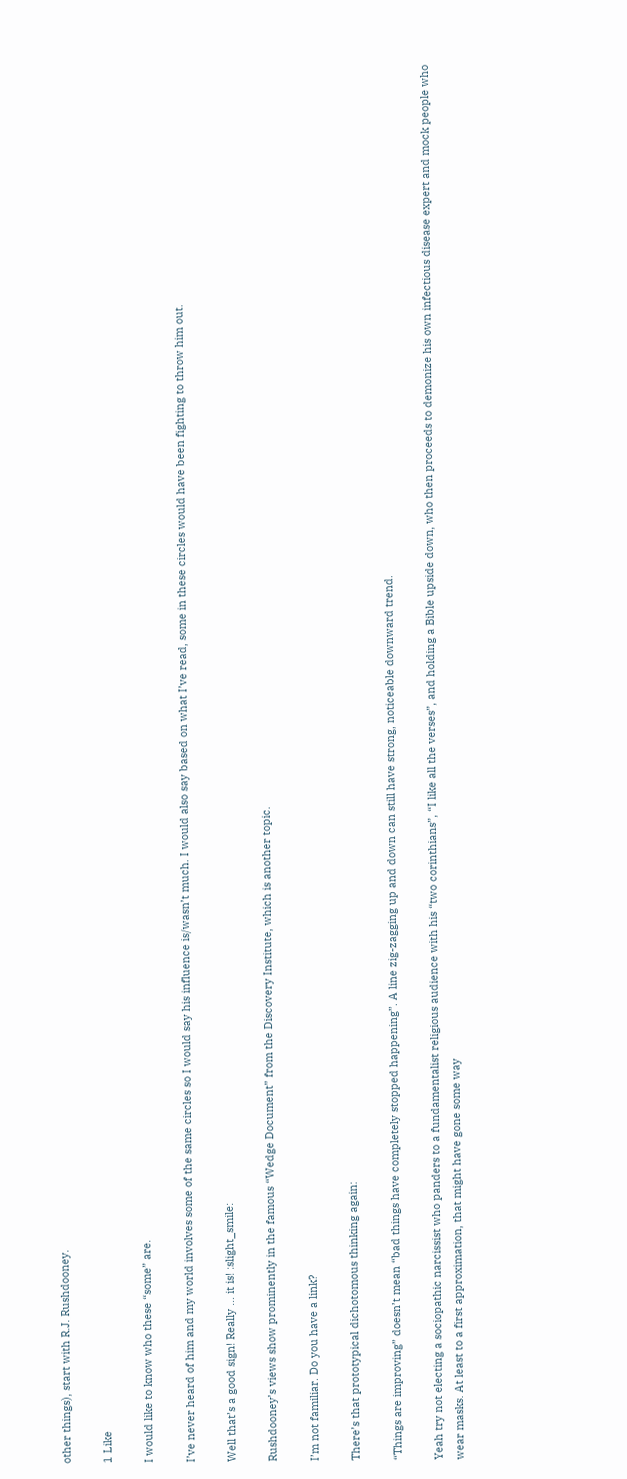other things), start with R.J. Rushdooney.

1 Like

I would like to know who these “some” are.

I’ve never heard of him and my world involves some of the same circles so I would say his influence is/wasn’t much. I would also say based on what I’ve read, some in these circles would have been fighting to throw him out.

Well that’s a good sign! Really … it is! :slight_smile:

Rushdooney’s views show prominently in the famous “Wedge Document” from the Discovery Institute, which is another topic.

I’m not familiar. Do you have a link?

There’s that prototypical dichotomous thinking again:

“Things are improving” doesn’t mean “bad things have completely stopped happening”. A line zig-zagging up and down can still have strong, noticeable downward trend.

Yeah try not electing a sociopathic narcissist who panders to a fundamentalist religious audience with his “two corinthians”, “I like all the verses”, and holding a Bible upside down, who then proceeds to demonize his own infectious disease expert and mock people who wear masks. At least to a first approximation, that might have gone some way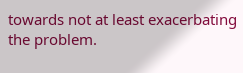towards not at least exacerbating the problem.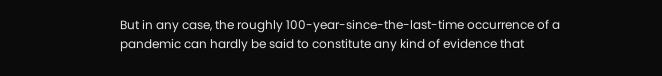But in any case, the roughly 100-year-since-the-last-time occurrence of a pandemic can hardly be said to constitute any kind of evidence that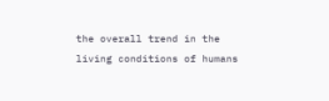the overall trend in the living conditions of humans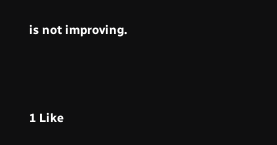is not improving.



1 Like